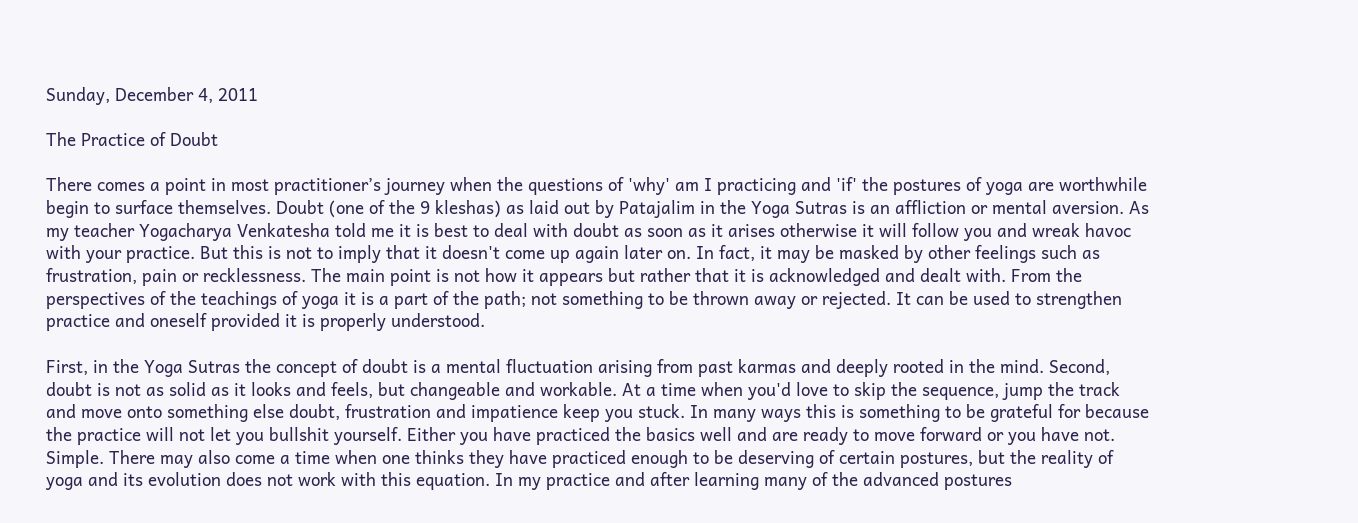Sunday, December 4, 2011

The Practice of Doubt

There comes a point in most practitioner’s journey when the questions of 'why' am I practicing and 'if' the postures of yoga are worthwhile begin to surface themselves. Doubt (one of the 9 kleshas) as laid out by Patajalim in the Yoga Sutras is an affliction or mental aversion. As my teacher Yogacharya Venkatesha told me it is best to deal with doubt as soon as it arises otherwise it will follow you and wreak havoc with your practice. But this is not to imply that it doesn't come up again later on. In fact, it may be masked by other feelings such as frustration, pain or recklessness. The main point is not how it appears but rather that it is acknowledged and dealt with. From the perspectives of the teachings of yoga it is a part of the path; not something to be thrown away or rejected. It can be used to strengthen practice and oneself provided it is properly understood.

First, in the Yoga Sutras the concept of doubt is a mental fluctuation arising from past karmas and deeply rooted in the mind. Second, doubt is not as solid as it looks and feels, but changeable and workable. At a time when you'd love to skip the sequence, jump the track and move onto something else doubt, frustration and impatience keep you stuck. In many ways this is something to be grateful for because the practice will not let you bullshit yourself. Either you have practiced the basics well and are ready to move forward or you have not. Simple. There may also come a time when one thinks they have practiced enough to be deserving of certain postures, but the reality of yoga and its evolution does not work with this equation. In my practice and after learning many of the advanced postures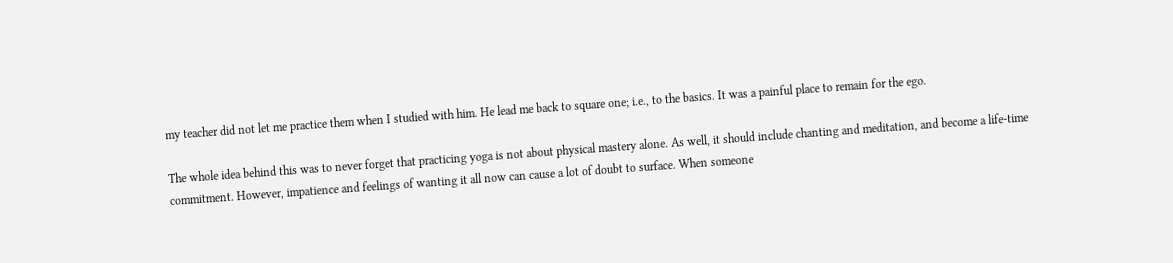my teacher did not let me practice them when I studied with him. He lead me back to square one; i.e., to the basics. It was a painful place to remain for the ego.

The whole idea behind this was to never forget that practicing yoga is not about physical mastery alone. As well, it should include chanting and meditation, and become a life-time commitment. However, impatience and feelings of wanting it all now can cause a lot of doubt to surface. When someone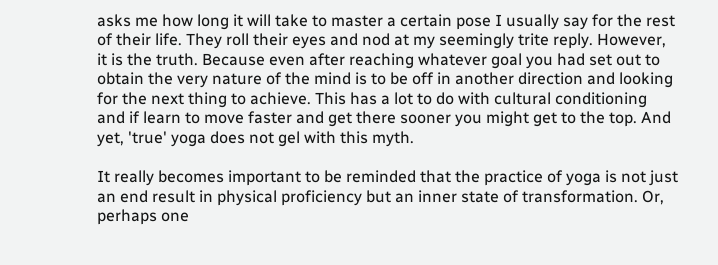asks me how long it will take to master a certain pose I usually say for the rest of their life. They roll their eyes and nod at my seemingly trite reply. However, it is the truth. Because even after reaching whatever goal you had set out to obtain the very nature of the mind is to be off in another direction and looking for the next thing to achieve. This has a lot to do with cultural conditioning and if learn to move faster and get there sooner you might get to the top. And yet, 'true' yoga does not gel with this myth.

It really becomes important to be reminded that the practice of yoga is not just an end result in physical proficiency but an inner state of transformation. Or, perhaps one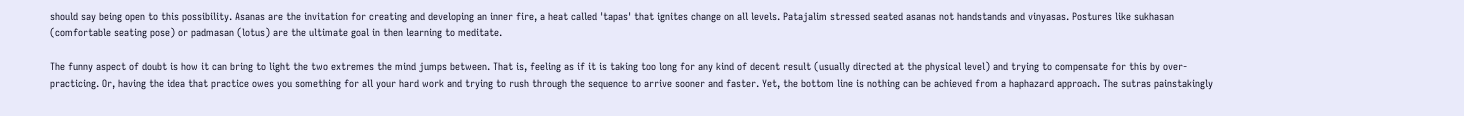should say being open to this possibility. Asanas are the invitation for creating and developing an inner fire, a heat called 'tapas' that ignites change on all levels. Patajalim stressed seated asanas not handstands and vinyasas. Postures like sukhasan (comfortable seating pose) or padmasan (lotus) are the ultimate goal in then learning to meditate.

The funny aspect of doubt is how it can bring to light the two extremes the mind jumps between. That is, feeling as if it is taking too long for any kind of decent result (usually directed at the physical level) and trying to compensate for this by over-practicing. Or, having the idea that practice owes you something for all your hard work and trying to rush through the sequence to arrive sooner and faster. Yet, the bottom line is nothing can be achieved from a haphazard approach. The sutras painstakingly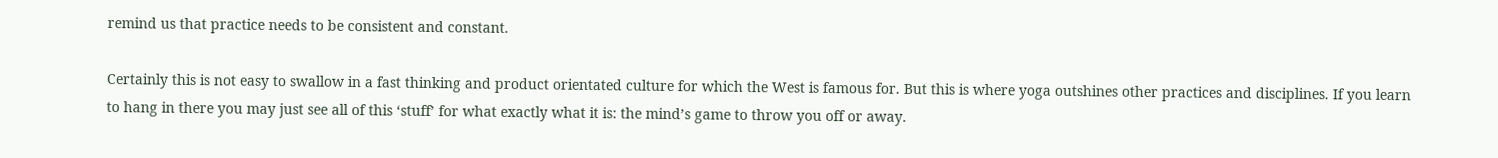remind us that practice needs to be consistent and constant.

Certainly this is not easy to swallow in a fast thinking and product orientated culture for which the West is famous for. But this is where yoga outshines other practices and disciplines. If you learn to hang in there you may just see all of this ‘stuff’ for what exactly what it is: the mind’s game to throw you off or away.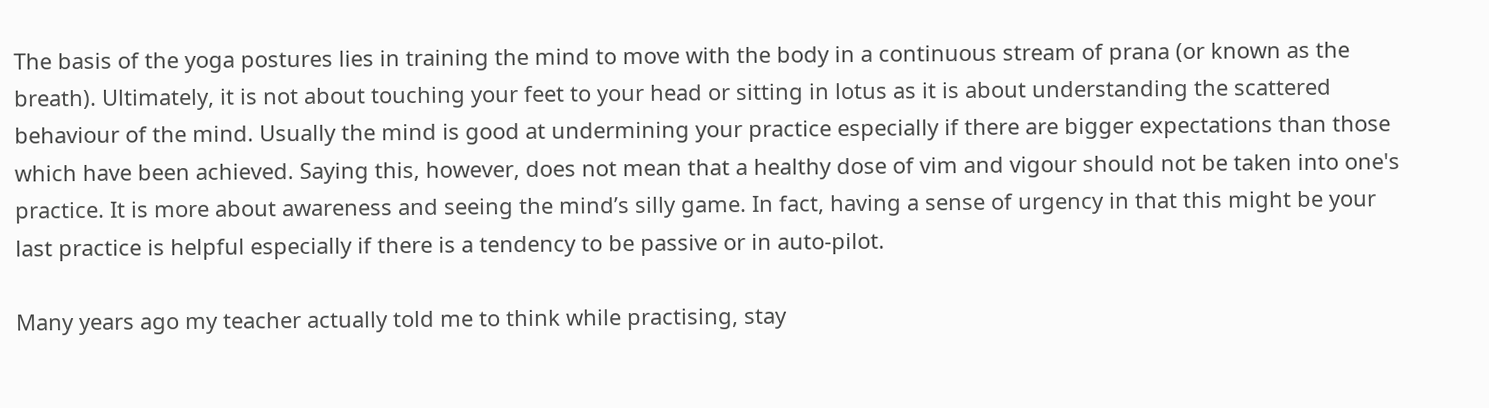The basis of the yoga postures lies in training the mind to move with the body in a continuous stream of prana (or known as the breath). Ultimately, it is not about touching your feet to your head or sitting in lotus as it is about understanding the scattered behaviour of the mind. Usually the mind is good at undermining your practice especially if there are bigger expectations than those which have been achieved. Saying this, however, does not mean that a healthy dose of vim and vigour should not be taken into one's practice. It is more about awareness and seeing the mind’s silly game. In fact, having a sense of urgency in that this might be your last practice is helpful especially if there is a tendency to be passive or in auto-pilot.

Many years ago my teacher actually told me to think while practising, stay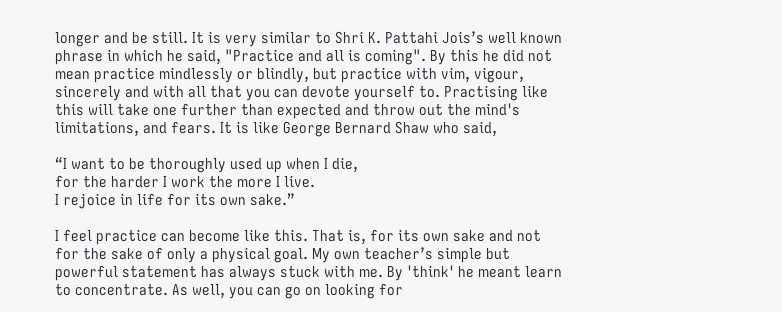longer and be still. It is very similar to Shri K. Pattahi Jois’s well known phrase in which he said, "Practice and all is coming". By this he did not mean practice mindlessly or blindly, but practice with vim, vigour, sincerely and with all that you can devote yourself to. Practising like this will take one further than expected and throw out the mind's limitations, and fears. It is like George Bernard Shaw who said,

“I want to be thoroughly used up when I die,
for the harder I work the more I live.
I rejoice in life for its own sake.”

I feel practice can become like this. That is, for its own sake and not for the sake of only a physical goal. My own teacher’s simple but powerful statement has always stuck with me. By 'think' he meant learn to concentrate. As well, you can go on looking for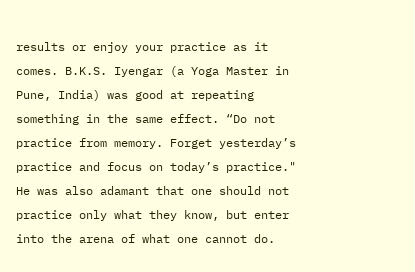results or enjoy your practice as it comes. B.K.S. Iyengar (a Yoga Master in Pune, India) was good at repeating something in the same effect. “Do not practice from memory. Forget yesterday’s practice and focus on today’s practice." He was also adamant that one should not practice only what they know, but enter into the arena of what one cannot do.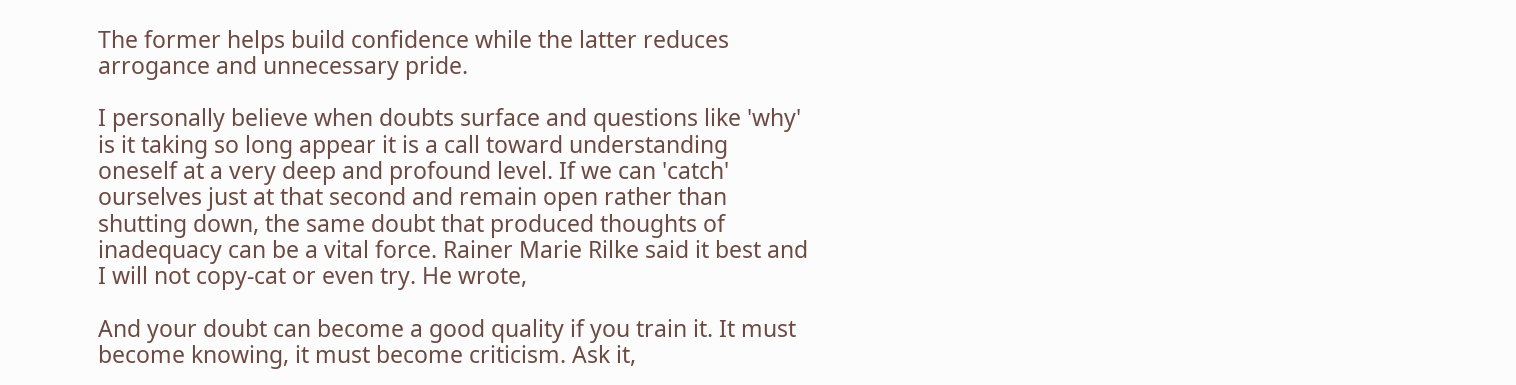The former helps build confidence while the latter reduces arrogance and unnecessary pride.

I personally believe when doubts surface and questions like 'why' is it taking so long appear it is a call toward understanding oneself at a very deep and profound level. If we can 'catch' ourselves just at that second and remain open rather than shutting down, the same doubt that produced thoughts of inadequacy can be a vital force. Rainer Marie Rilke said it best and I will not copy-cat or even try. He wrote,

And your doubt can become a good quality if you train it. It must become knowing, it must become criticism. Ask it,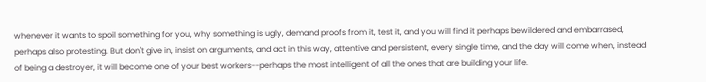whenever it wants to spoil something for you, why something is ugly, demand proofs from it, test it, and you will find it perhaps bewildered and embarrased, perhaps also protesting. But don't give in, insist on arguments, and act in this way, attentive and persistent, every single time, and the day will come when, instead of being a destroyer, it will become one of your best workers--perhaps the most intelligent of all the ones that are building your life.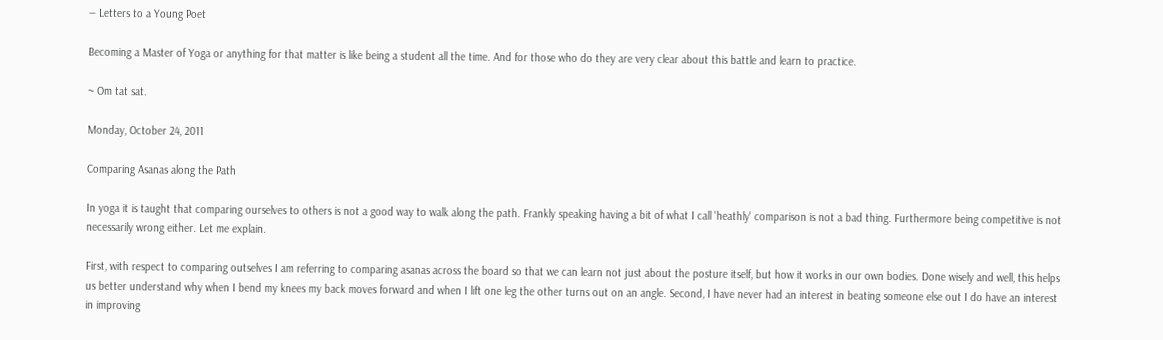― Letters to a Young Poet

Becoming a Master of Yoga or anything for that matter is like being a student all the time. And for those who do they are very clear about this battle and learn to practice.

~ Om tat sat.

Monday, October 24, 2011

Comparing Asanas along the Path

In yoga it is taught that comparing ourselves to others is not a good way to walk along the path. Frankly speaking having a bit of what I call 'heathly' comparison is not a bad thing. Furthermore being competitive is not necessarily wrong either. Let me explain.

First, with respect to comparing outselves I am referring to comparing asanas across the board so that we can learn not just about the posture itself, but how it works in our own bodies. Done wisely and well, this helps us better understand why when I bend my knees my back moves forward and when I lift one leg the other turns out on an angle. Second, I have never had an interest in beating someone else out I do have an interest in improving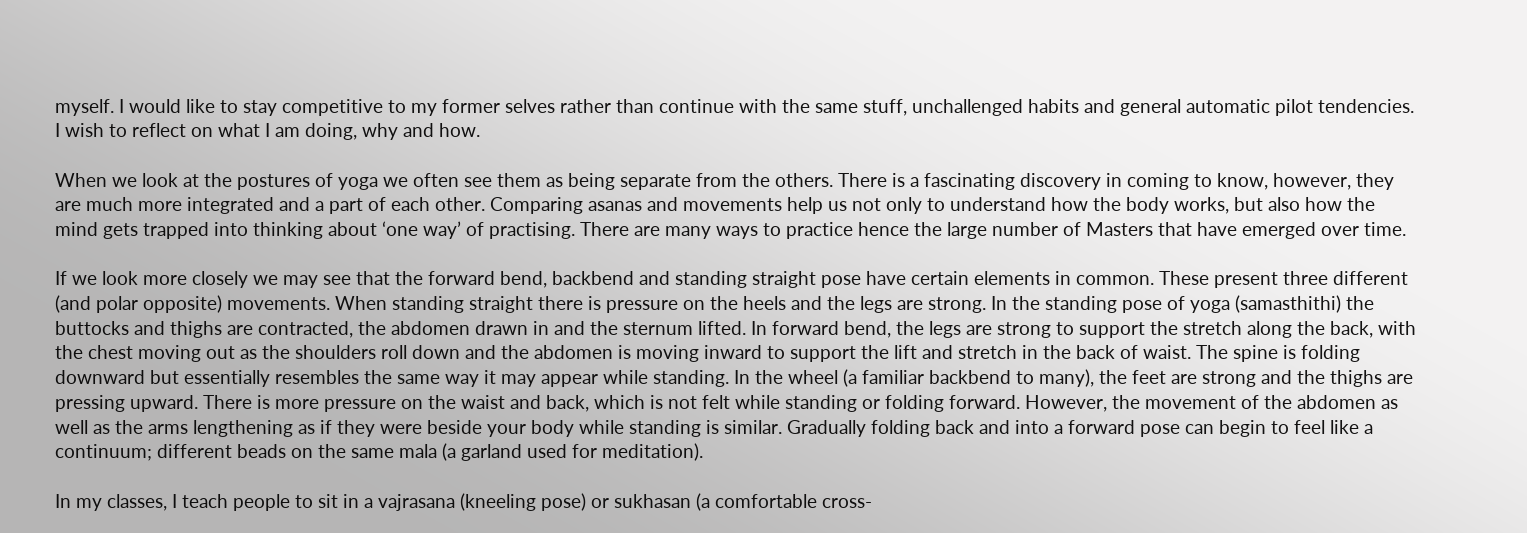myself. I would like to stay competitive to my former selves rather than continue with the same stuff, unchallenged habits and general automatic pilot tendencies. I wish to reflect on what I am doing, why and how.

When we look at the postures of yoga we often see them as being separate from the others. There is a fascinating discovery in coming to know, however, they are much more integrated and a part of each other. Comparing asanas and movements help us not only to understand how the body works, but also how the mind gets trapped into thinking about ‘one way’ of practising. There are many ways to practice hence the large number of Masters that have emerged over time.

If we look more closely we may see that the forward bend, backbend and standing straight pose have certain elements in common. These present three different (and polar opposite) movements. When standing straight there is pressure on the heels and the legs are strong. In the standing pose of yoga (samasthithi) the buttocks and thighs are contracted, the abdomen drawn in and the sternum lifted. In forward bend, the legs are strong to support the stretch along the back, with the chest moving out as the shoulders roll down and the abdomen is moving inward to support the lift and stretch in the back of waist. The spine is folding downward but essentially resembles the same way it may appear while standing. In the wheel (a familiar backbend to many), the feet are strong and the thighs are pressing upward. There is more pressure on the waist and back, which is not felt while standing or folding forward. However, the movement of the abdomen as well as the arms lengthening as if they were beside your body while standing is similar. Gradually folding back and into a forward pose can begin to feel like a continuum; different beads on the same mala (a garland used for meditation).

In my classes, I teach people to sit in a vajrasana (kneeling pose) or sukhasan (a comfortable cross-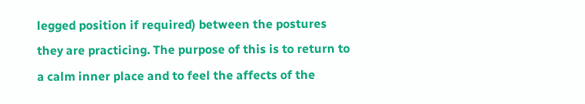legged position if required) between the postures they are practicing. The purpose of this is to return to a calm inner place and to feel the affects of the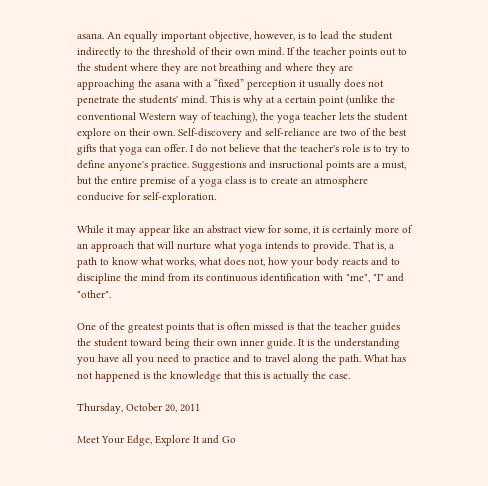asana. An equally important objective, however, is to lead the student indirectly to the threshold of their own mind. If the teacher points out to the student where they are not breathing and where they are approaching the asana with a “fixed” perception it usually does not penetrate the students' mind. This is why at a certain point (unlike the conventional Western way of teaching), the yoga teacher lets the student explore on their own. Self-discovery and self-reliance are two of the best gifts that yoga can offer. I do not believe that the teacher's role is to try to define anyone's practice. Suggestions and insructional points are a must, but the entire premise of a yoga class is to create an atmosphere conducive for self-exploration.

While it may appear like an abstract view for some, it is certainly more of an approach that will nurture what yoga intends to provide. That is, a path to know what works, what does not, how your body reacts and to discipline the mind from its continuous identification with "me", "I" and "other".

One of the greatest points that is often missed is that the teacher guides the student toward being their own inner guide. It is the understanding you have all you need to practice and to travel along the path. What has not happened is the knowledge that this is actually the case.

Thursday, October 20, 2011

Meet Your Edge, Explore It and Go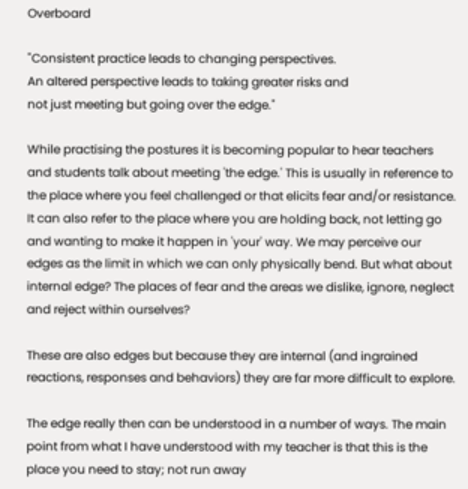Overboard

"Consistent practice leads to changing perspectives.
An altered perspective leads to taking greater risks and
not just meeting but going over the edge."

While practising the postures it is becoming popular to hear teachers and students talk about meeting 'the edge.' This is usually in reference to the place where you feel challenged or that elicits fear and/or resistance. It can also refer to the place where you are holding back, not letting go and wanting to make it happen in 'your' way. We may perceive our edges as the limit in which we can only physically bend. But what about internal edge? The places of fear and the areas we dislike, ignore, neglect and reject within ourselves?

These are also edges but because they are internal (and ingrained reactions, responses and behaviors) they are far more difficult to explore.

The edge really then can be understood in a number of ways. The main point from what I have understood with my teacher is that this is the place you need to stay; not run away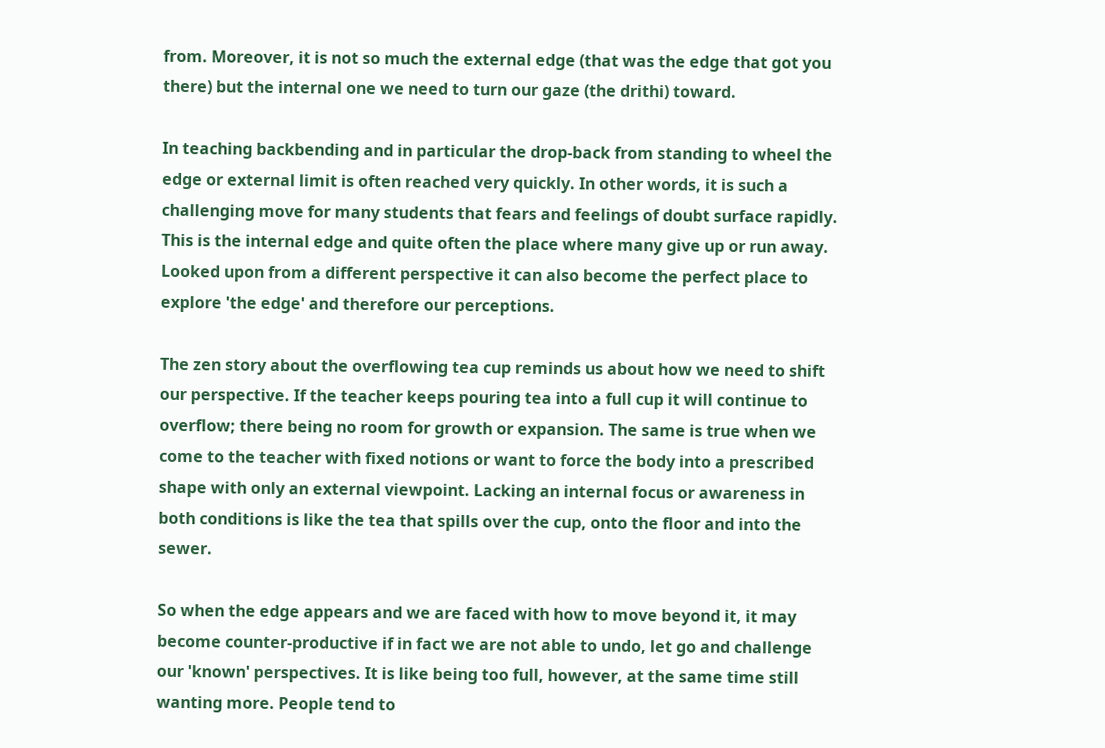from. Moreover, it is not so much the external edge (that was the edge that got you there) but the internal one we need to turn our gaze (the drithi) toward.

In teaching backbending and in particular the drop-back from standing to wheel the edge or external limit is often reached very quickly. In other words, it is such a challenging move for many students that fears and feelings of doubt surface rapidly. This is the internal edge and quite often the place where many give up or run away. Looked upon from a different perspective it can also become the perfect place to explore 'the edge' and therefore our perceptions.

The zen story about the overflowing tea cup reminds us about how we need to shift our perspective. If the teacher keeps pouring tea into a full cup it will continue to overflow; there being no room for growth or expansion. The same is true when we come to the teacher with fixed notions or want to force the body into a prescribed shape with only an external viewpoint. Lacking an internal focus or awareness in both conditions is like the tea that spills over the cup, onto the floor and into the sewer.

So when the edge appears and we are faced with how to move beyond it, it may become counter-productive if in fact we are not able to undo, let go and challenge our 'known' perspectives. It is like being too full, however, at the same time still wanting more. People tend to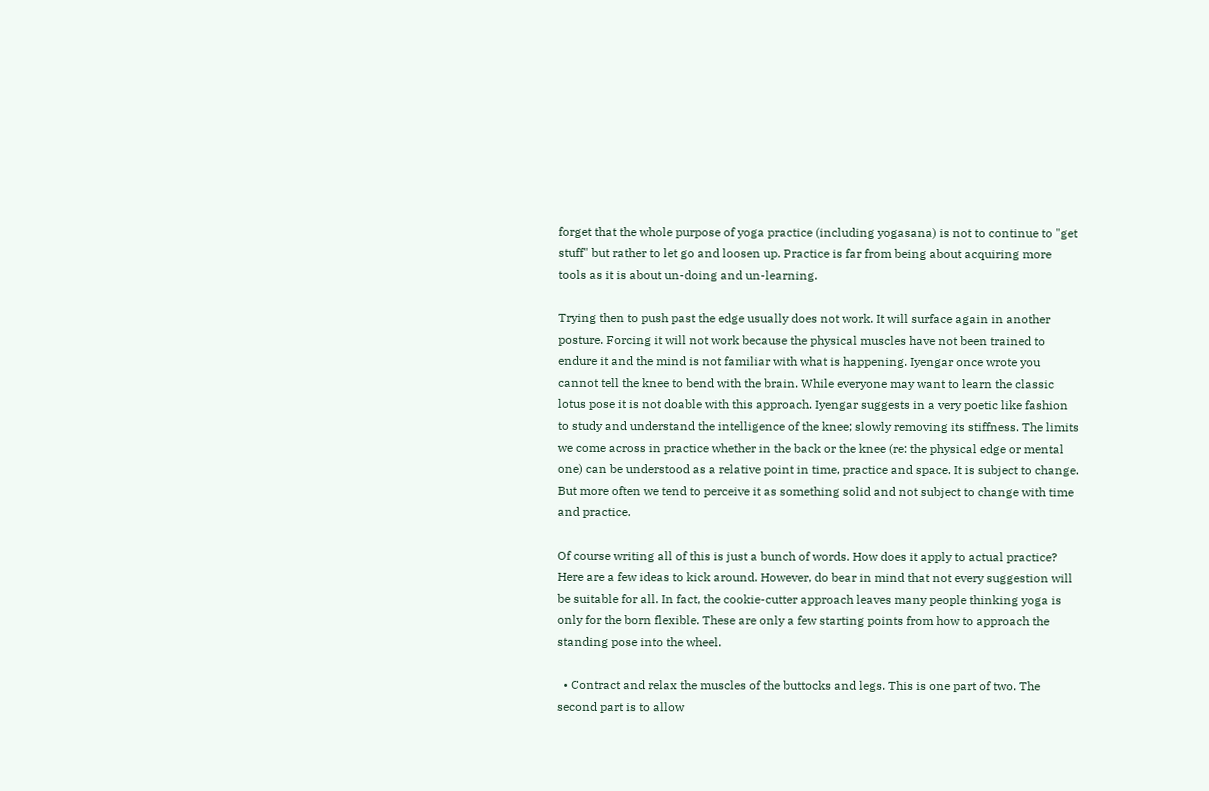forget that the whole purpose of yoga practice (including yogasana) is not to continue to "get stuff" but rather to let go and loosen up. Practice is far from being about acquiring more tools as it is about un-doing and un-learning.

Trying then to push past the edge usually does not work. It will surface again in another posture. Forcing it will not work because the physical muscles have not been trained to endure it and the mind is not familiar with what is happening. Iyengar once wrote you cannot tell the knee to bend with the brain. While everyone may want to learn the classic lotus pose it is not doable with this approach. Iyengar suggests in a very poetic like fashion to study and understand the intelligence of the knee; slowly removing its stiffness. The limits we come across in practice whether in the back or the knee (re: the physical edge or mental one) can be understood as a relative point in time, practice and space. It is subject to change. But more often we tend to perceive it as something solid and not subject to change with time and practice.

Of course writing all of this is just a bunch of words. How does it apply to actual practice? Here are a few ideas to kick around. However, do bear in mind that not every suggestion will be suitable for all. In fact, the cookie-cutter approach leaves many people thinking yoga is only for the born flexible. These are only a few starting points from how to approach the standing pose into the wheel.

  • Contract and relax the muscles of the buttocks and legs. This is one part of two. The second part is to allow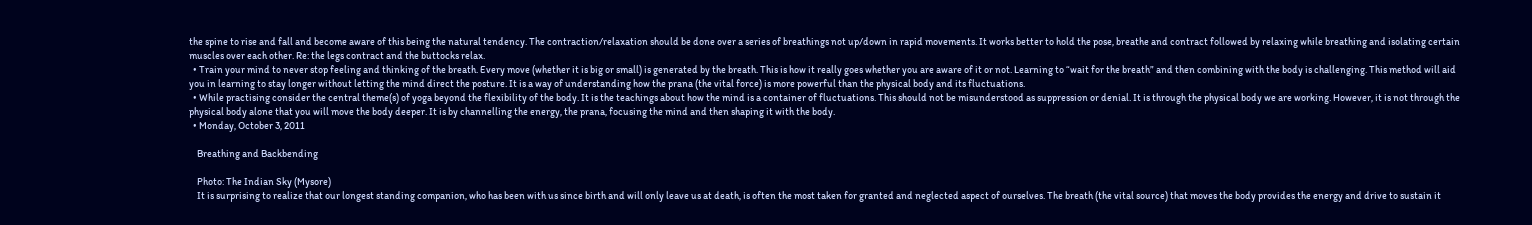the spine to rise and fall and become aware of this being the natural tendency. The contraction/relaxation should be done over a series of breathings not up/down in rapid movements. It works better to hold the pose, breathe and contract followed by relaxing while breathing and isolating certain muscles over each other. Re: the legs contract and the buttocks relax.
  • Train your mind to never stop feeling and thinking of the breath. Every move (whether it is big or small) is generated by the breath. This is how it really goes whether you are aware of it or not. Learning to “wait for the breath” and then combining with the body is challenging. This method will aid you in learning to stay longer without letting the mind direct the posture. It is a way of understanding how the prana (the vital force) is more powerful than the physical body and its fluctuations.
  • While practising consider the central theme(s) of yoga beyond the flexibility of the body. It is the teachings about how the mind is a container of fluctuations. This should not be misunderstood as suppression or denial. It is through the physical body we are working. However, it is not through the physical body alone that you will move the body deeper. It is by channelling the energy, the prana, focusing the mind and then shaping it with the body.
  • Monday, October 3, 2011

    Breathing and Backbending

    Photo: The Indian Sky (Mysore)
    It is surprising to realize that our longest standing companion, who has been with us since birth and will only leave us at death, is often the most taken for granted and neglected aspect of ourselves. The breath (the vital source) that moves the body provides the energy and drive to sustain it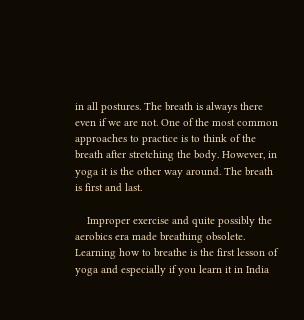in all postures. The breath is always there even if we are not. One of the most common approaches to practice is to think of the breath after stretching the body. However, in yoga it is the other way around. The breath is first and last.

    Improper exercise and quite possibly the aerobics era made breathing obsolete. Learning how to breathe is the first lesson of yoga and especially if you learn it in India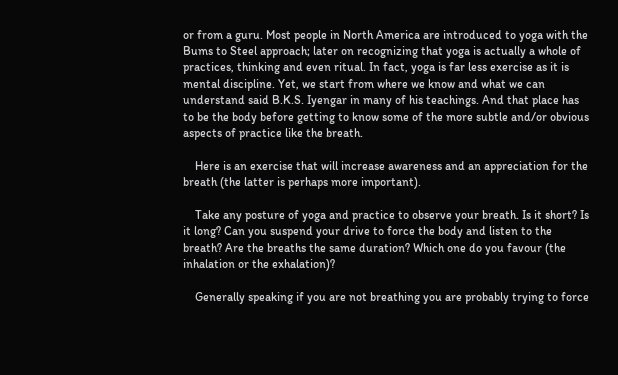or from a guru. Most people in North America are introduced to yoga with the Bums to Steel approach; later on recognizing that yoga is actually a whole of practices, thinking and even ritual. In fact, yoga is far less exercise as it is mental discipline. Yet, we start from where we know and what we can understand said B.K.S. Iyengar in many of his teachings. And that place has to be the body before getting to know some of the more subtle and/or obvious aspects of practice like the breath.

    Here is an exercise that will increase awareness and an appreciation for the breath (the latter is perhaps more important).

    Take any posture of yoga and practice to observe your breath. Is it short? Is it long? Can you suspend your drive to force the body and listen to the breath? Are the breaths the same duration? Which one do you favour (the inhalation or the exhalation)?

    Generally speaking if you are not breathing you are probably trying to force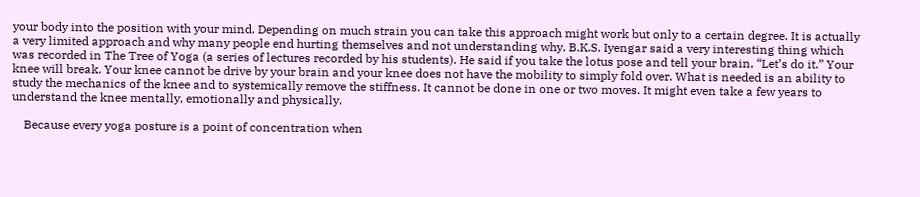your body into the position with your mind. Depending on much strain you can take this approach might work but only to a certain degree. It is actually a very limited approach and why many people end hurting themselves and not understanding why. B.K.S. Iyengar said a very interesting thing which was recorded in The Tree of Yoga (a series of lectures recorded by his students). He said if you take the lotus pose and tell your brain, “Let’s do it.” Your knee will break. Your knee cannot be drive by your brain and your knee does not have the mobility to simply fold over. What is needed is an ability to study the mechanics of the knee and to systemically remove the stiffness. It cannot be done in one or two moves. It might even take a few years to understand the knee mentally, emotionally and physically.

    Because every yoga posture is a point of concentration when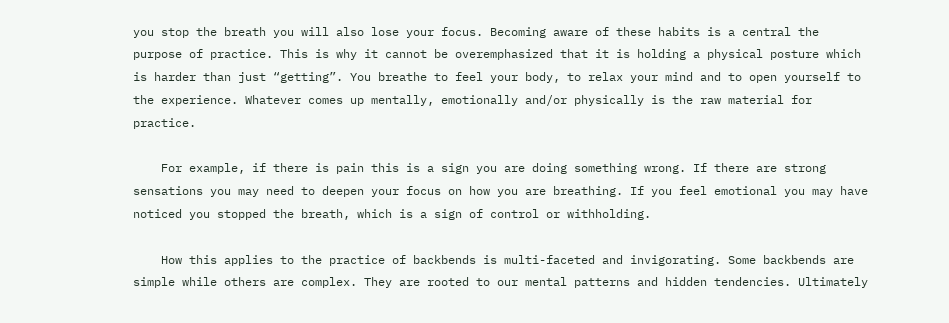you stop the breath you will also lose your focus. Becoming aware of these habits is a central the purpose of practice. This is why it cannot be overemphasized that it is holding a physical posture which is harder than just “getting”. You breathe to feel your body, to relax your mind and to open yourself to the experience. Whatever comes up mentally, emotionally and/or physically is the raw material for practice.

    For example, if there is pain this is a sign you are doing something wrong. If there are strong sensations you may need to deepen your focus on how you are breathing. If you feel emotional you may have noticed you stopped the breath, which is a sign of control or withholding.

    How this applies to the practice of backbends is multi-faceted and invigorating. Some backbends are simple while others are complex. They are rooted to our mental patterns and hidden tendencies. Ultimately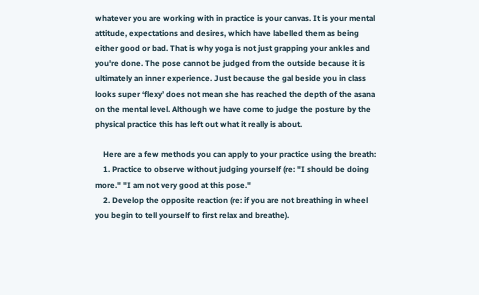whatever you are working with in practice is your canvas. It is your mental attitude, expectations and desires, which have labelled them as being either good or bad. That is why yoga is not just grapping your ankles and you're done. The pose cannot be judged from the outside because it is ultimately an inner experience. Just because the gal beside you in class looks super ‘flexy’ does not mean she has reached the depth of the asana on the mental level. Although we have come to judge the posture by the physical practice this has left out what it really is about.

    Here are a few methods you can apply to your practice using the breath:
    1. Practice to observe without judging yourself (re: "I should be doing more." "I am not very good at this pose."
    2. Develop the opposite reaction (re: if you are not breathing in wheel you begin to tell yourself to first relax and breathe).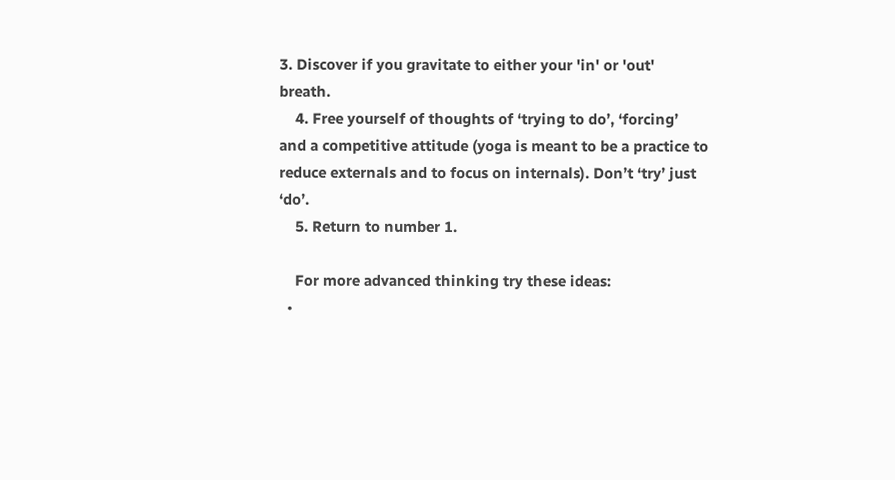3. Discover if you gravitate to either your 'in' or 'out' breath.
    4. Free yourself of thoughts of ‘trying to do’, ‘forcing’ and a competitive attitude (yoga is meant to be a practice to reduce externals and to focus on internals). Don’t ‘try’ just ‘do’.
    5. Return to number 1.

    For more advanced thinking try these ideas:
  •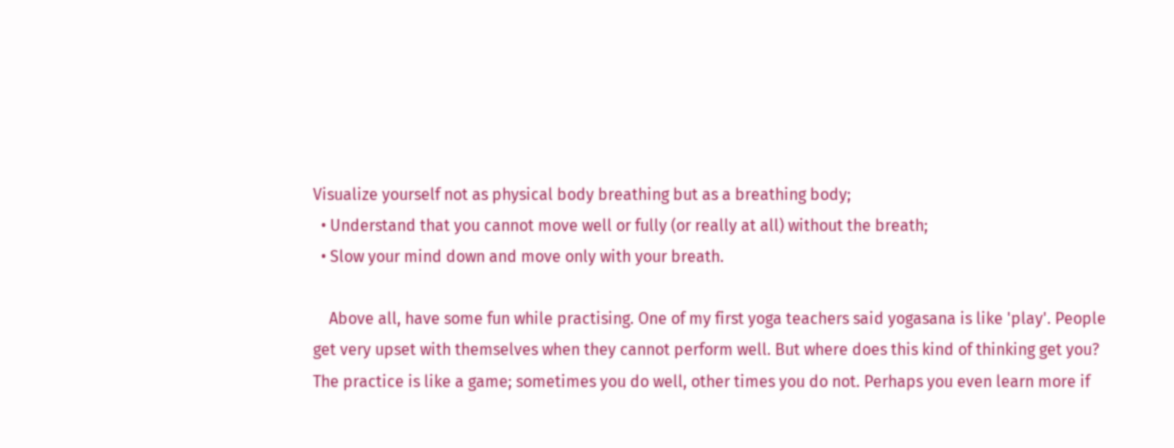Visualize yourself not as physical body breathing but as a breathing body;
  • Understand that you cannot move well or fully (or really at all) without the breath;
  • Slow your mind down and move only with your breath.

    Above all, have some fun while practising. One of my first yoga teachers said yogasana is like 'play'. People get very upset with themselves when they cannot perform well. But where does this kind of thinking get you? The practice is like a game; sometimes you do well, other times you do not. Perhaps you even learn more if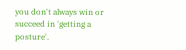you don't always win or succeed in 'getting a posture'.